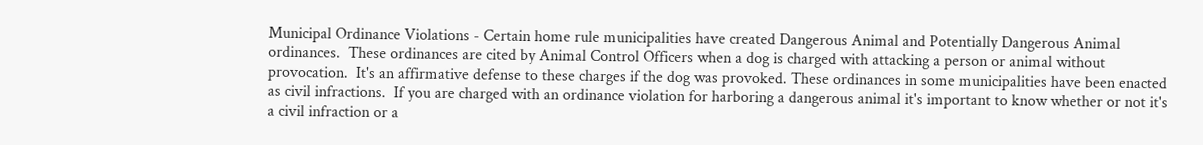Municipal Ordinance Violations - Certain home rule municipalities have created Dangerous Animal and Potentially Dangerous Animal ordinances.  These ordinances are cited by Animal Control Officers when a dog is charged with attacking a person or animal without provocation.  It's an affirmative defense to these charges if the dog was provoked. These ordinances in some municipalities have been enacted as civil infractions.  If you are charged with an ordinance violation for harboring a dangerous animal it's important to know whether or not it's a civil infraction or a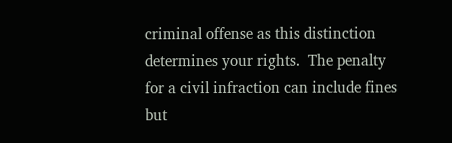criminal offense as this distinction determines your rights.  The penalty for a civil infraction can include fines but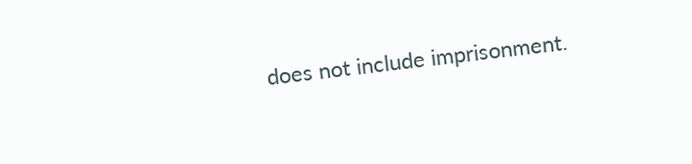does not include imprisonment.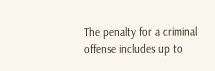The penalty for a criminal offense includes up to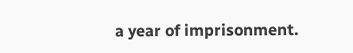a year of imprisonment.